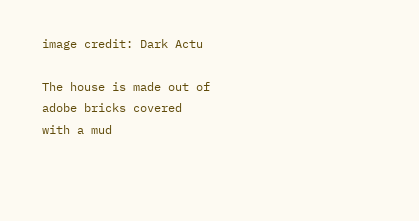image credit: Dark Actu

The house is made out of adobe bricks covered with a mud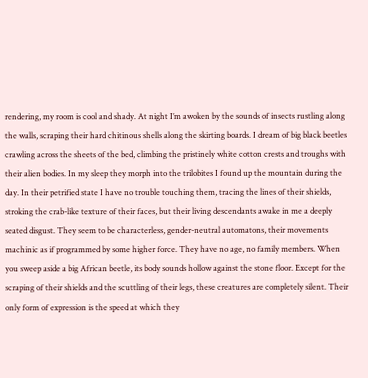rendering, my room is cool and shady. At night I’m awoken by the sounds of insects rustling along the walls, scraping their hard chitinous shells along the skirting boards. I dream of big black beetles crawling across the sheets of the bed, climbing the pristinely white cotton crests and troughs with their alien bodies. In my sleep they morph into the trilobites I found up the mountain during the day. In their petrified state I have no trouble touching them, tracing the lines of their shields, stroking the crab-like texture of their faces, but their living descendants awake in me a deeply seated disgust. They seem to be characterless, gender-neutral automatons, their movements machinic as if programmed by some higher force. They have no age, no family members. When you sweep aside a big African beetle, its body sounds hollow against the stone floor. Except for the scraping of their shields and the scuttling of their legs, these creatures are completely silent. Their only form of expression is the speed at which they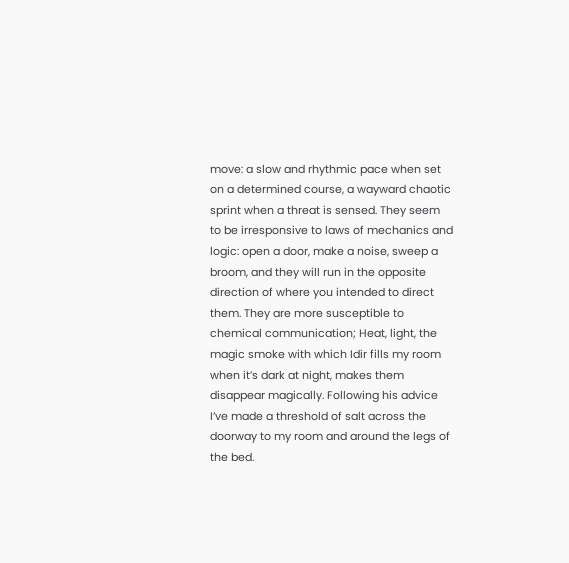move: a slow and rhythmic pace when set on a determined course, a wayward chaotic sprint when a threat is sensed. They seem to be irresponsive to laws of mechanics and logic: open a door, make a noise, sweep a broom, and they will run in the opposite direction of where you intended to direct them. They are more susceptible to chemical communication; Heat, light, the magic smoke with which Idir fills my room when it’s dark at night, makes them disappear magically. Following his advice I’ve made a threshold of salt across the doorway to my room and around the legs of the bed.